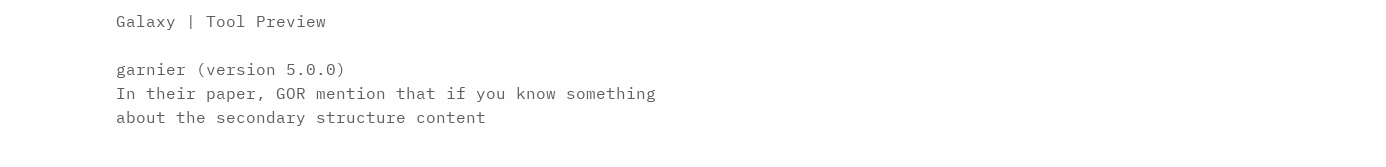Galaxy | Tool Preview

garnier (version 5.0.0)
In their paper, GOR mention that if you know something about the secondary structure content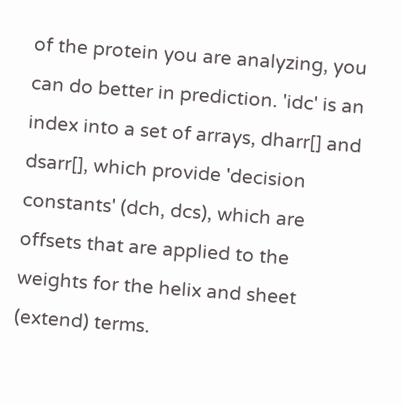of the protein you are analyzing, you can do better in prediction. 'idc' is an index into a set of arrays, dharr[] and dsarr[], which provide 'decision constants' (dch, dcs), which are offsets that are applied to the weights for the helix and sheet (extend) terms.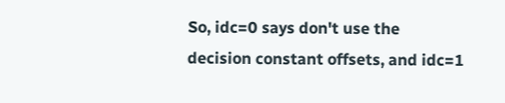So, idc=0 says don't use the decision constant offsets, and idc=1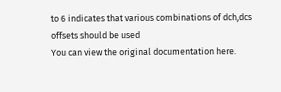to 6 indicates that various combinations of dch,dcs offsets should be used
You can view the original documentation here.